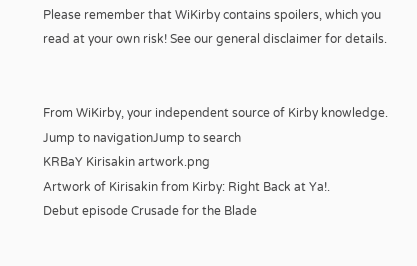Please remember that WiKirby contains spoilers, which you read at your own risk! See our general disclaimer for details.


From WiKirby, your independent source of Kirby knowledge.
Jump to navigationJump to search
KRBaY Kirisakin artwork.png
Artwork of Kirisakin from Kirby: Right Back at Ya!.
Debut episode Crusade for the Blade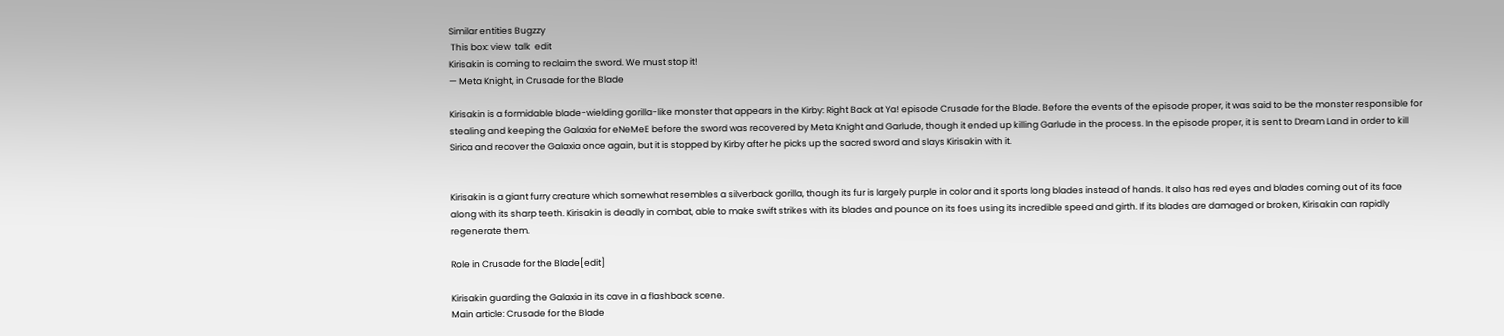Similar entities Bugzzy
 This box: view  talk  edit
Kirisakin is coming to reclaim the sword. We must stop it!
— Meta Knight, in Crusade for the Blade

Kirisakin is a formidable blade-wielding gorilla-like monster that appears in the Kirby: Right Back at Ya! episode Crusade for the Blade. Before the events of the episode proper, it was said to be the monster responsible for stealing and keeping the Galaxia for eNeMeE before the sword was recovered by Meta Knight and Garlude, though it ended up killing Garlude in the process. In the episode proper, it is sent to Dream Land in order to kill Sirica and recover the Galaxia once again, but it is stopped by Kirby after he picks up the sacred sword and slays Kirisakin with it.


Kirisakin is a giant furry creature which somewhat resembles a silverback gorilla, though its fur is largely purple in color and it sports long blades instead of hands. It also has red eyes and blades coming out of its face along with its sharp teeth. Kirisakin is deadly in combat, able to make swift strikes with its blades and pounce on its foes using its incredible speed and girth. If its blades are damaged or broken, Kirisakin can rapidly regenerate them.

Role in Crusade for the Blade[edit]

Kirisakin guarding the Galaxia in its cave in a flashback scene.
Main article: Crusade for the Blade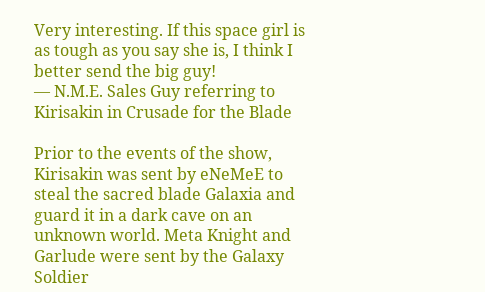Very interesting. If this space girl is as tough as you say she is, I think I better send the big guy!
— N.M.E. Sales Guy referring to Kirisakin in Crusade for the Blade

Prior to the events of the show, Kirisakin was sent by eNeMeE to steal the sacred blade Galaxia and guard it in a dark cave on an unknown world. Meta Knight and Garlude were sent by the Galaxy Soldier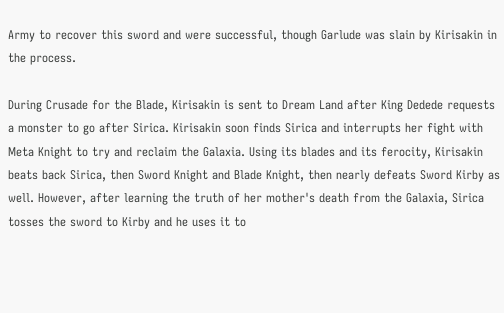Army to recover this sword and were successful, though Garlude was slain by Kirisakin in the process.

During Crusade for the Blade, Kirisakin is sent to Dream Land after King Dedede requests a monster to go after Sirica. Kirisakin soon finds Sirica and interrupts her fight with Meta Knight to try and reclaim the Galaxia. Using its blades and its ferocity, Kirisakin beats back Sirica, then Sword Knight and Blade Knight, then nearly defeats Sword Kirby as well. However, after learning the truth of her mother's death from the Galaxia, Sirica tosses the sword to Kirby and he uses it to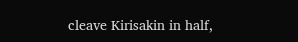cleave Kirisakin in half,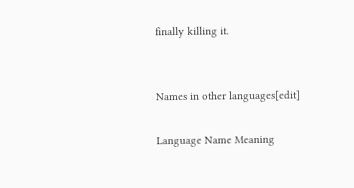finally killing it.


Names in other languages[edit]

Language Name Meaning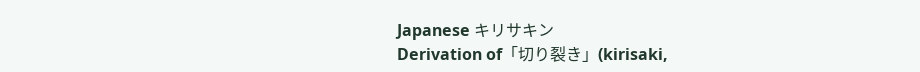Japanese キリサキン
Derivation of「切り裂き」(kirisaki,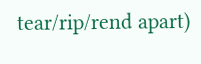tear/rip/rend apart)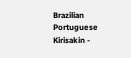Brazilian Portuguese Kirisakin -